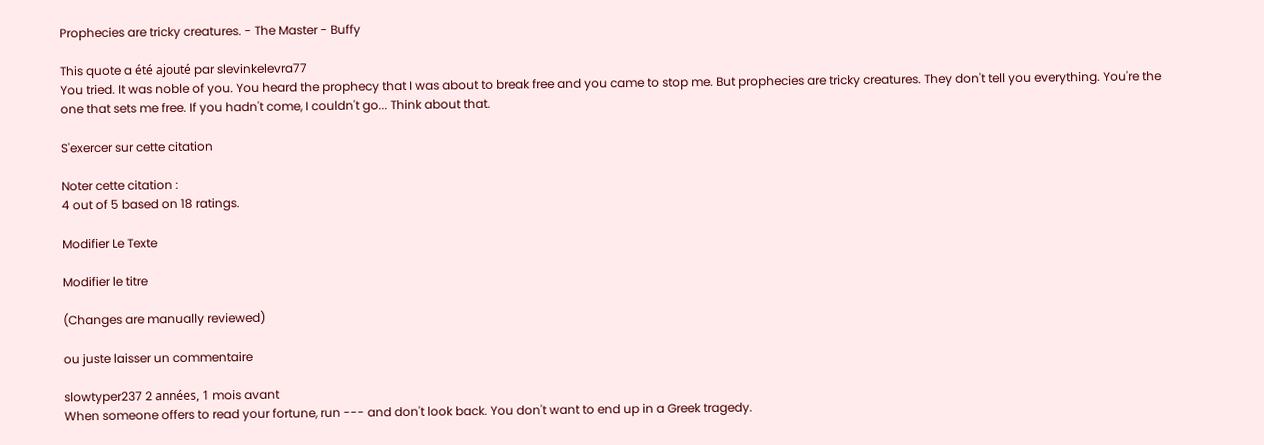Prophecies are tricky creatures. - The Master - Buffy

This quote a été ajouté par slevinkelevra77
You tried. It was noble of you. You heard the prophecy that I was about to break free and you came to stop me. But prophecies are tricky creatures. They don't tell you everything. You're the one that sets me free. If you hadn't come, I couldn't go... Think about that.

S'exercer sur cette citation

Noter cette citation :
4 out of 5 based on 18 ratings.

Modifier Le Texte

Modifier le titre

(Changes are manually reviewed)

ou juste laisser un commentaire

slowtyper237 2 années, 1 mois avant
When someone offers to read your fortune, run --- and don't look back. You don't want to end up in a Greek tragedy.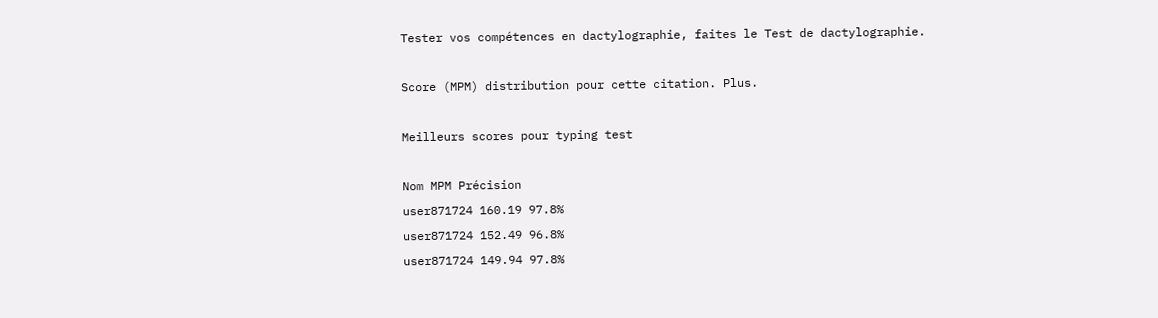Tester vos compétences en dactylographie, faites le Test de dactylographie.

Score (MPM) distribution pour cette citation. Plus.

Meilleurs scores pour typing test

Nom MPM Précision
user871724 160.19 97.8%
user871724 152.49 96.8%
user871724 149.94 97.8%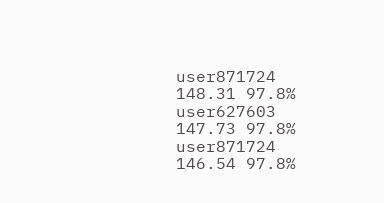user871724 148.31 97.8%
user627603 147.73 97.8%
user871724 146.54 97.8%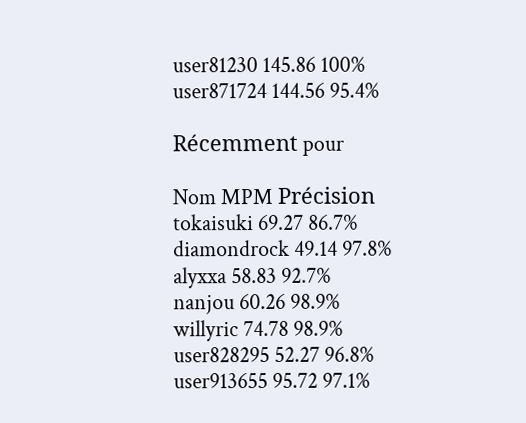user81230 145.86 100%
user871724 144.56 95.4%

Récemment pour

Nom MPM Précision
tokaisuki 69.27 86.7%
diamondrock 49.14 97.8%
alyxxa 58.83 92.7%
nanjou 60.26 98.9%
willyric 74.78 98.9%
user828295 52.27 96.8%
user913655 95.72 97.1%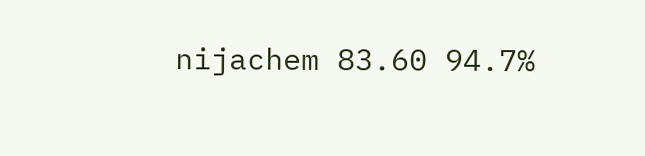nijachem 83.60 94.7%